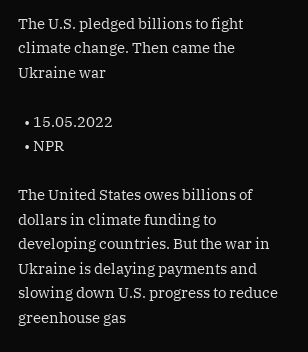The U.S. pledged billions to fight climate change. Then came the Ukraine war

  • 15.05.2022
  • NPR

The United States owes billions of dollars in climate funding to developing countries. But the war in Ukraine is delaying payments and slowing down U.S. progress to reduce greenhouse gas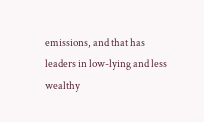emissions, and that has leaders in low-lying and less wealthy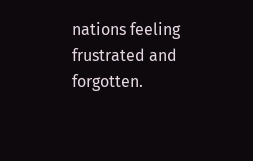nations feeling frustrated and forgotten.